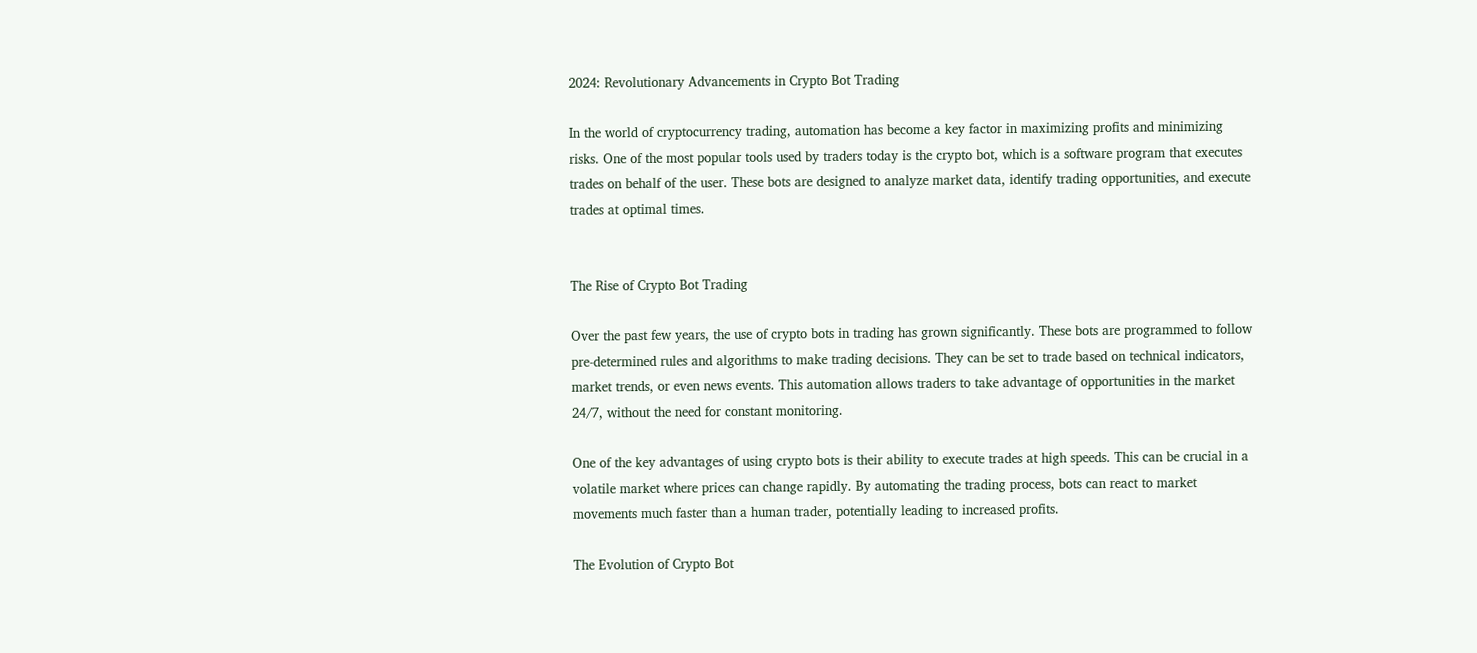2024: Revolutionary Advancements in Crypto Bot Trading

In the world of cryptocurrency trading, automation has become a key factor in maximizing profits and minimizing risks. One of the most popular tools used by traders today is the crypto bot, which is a software program that executes trades on behalf of the user. These bots are designed to analyze market data, identify trading opportunities, and execute trades at optimal times.


The Rise of Crypto Bot Trading

Over the past few years, the use of crypto bots in trading has grown significantly. These bots are programmed to follow pre-determined rules and algorithms to make trading decisions. They can be set to trade based on technical indicators, market trends, or even news events. This automation allows traders to take advantage of opportunities in the market 24/7, without the need for constant monitoring.

One of the key advantages of using crypto bots is their ability to execute trades at high speeds. This can be crucial in a volatile market where prices can change rapidly. By automating the trading process, bots can react to market movements much faster than a human trader, potentially leading to increased profits.

The Evolution of Crypto Bot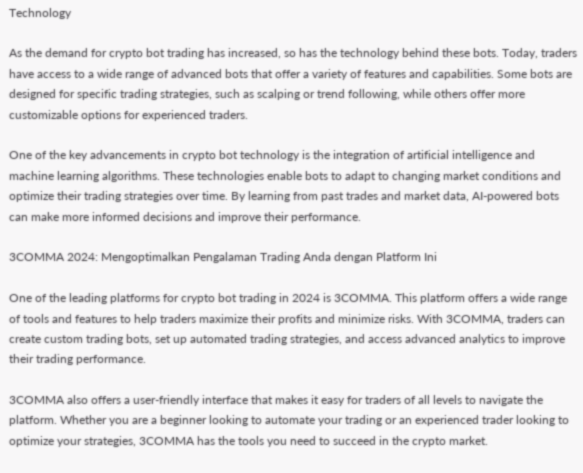Technology

As the demand for crypto bot trading has increased, so has the technology behind these bots. Today, traders have access to a wide range of advanced bots that offer a variety of features and capabilities. Some bots are designed for specific trading strategies, such as scalping or trend following, while others offer more customizable options for experienced traders.

One of the key advancements in crypto bot technology is the integration of artificial intelligence and machine learning algorithms. These technologies enable bots to adapt to changing market conditions and optimize their trading strategies over time. By learning from past trades and market data, AI-powered bots can make more informed decisions and improve their performance.

3COMMA 2024: Mengoptimalkan Pengalaman Trading Anda dengan Platform Ini

One of the leading platforms for crypto bot trading in 2024 is 3COMMA. This platform offers a wide range of tools and features to help traders maximize their profits and minimize risks. With 3COMMA, traders can create custom trading bots, set up automated trading strategies, and access advanced analytics to improve their trading performance.

3COMMA also offers a user-friendly interface that makes it easy for traders of all levels to navigate the platform. Whether you are a beginner looking to automate your trading or an experienced trader looking to optimize your strategies, 3COMMA has the tools you need to succeed in the crypto market.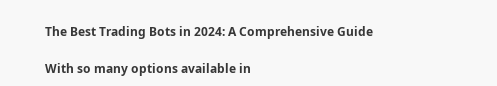The Best Trading Bots in 2024: A Comprehensive Guide

With so many options available in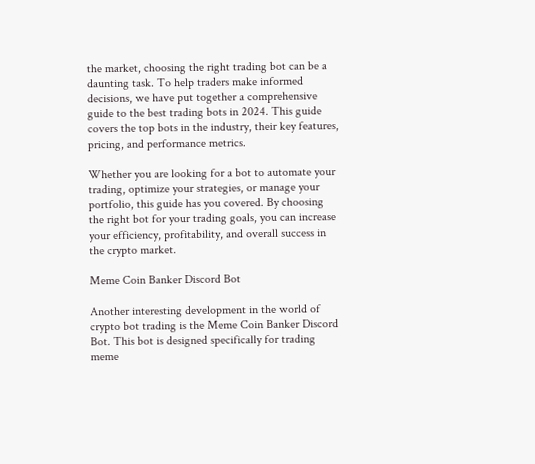the market, choosing the right trading bot can be a daunting task. To help traders make informed decisions, we have put together a comprehensive guide to the best trading bots in 2024. This guide covers the top bots in the industry, their key features, pricing, and performance metrics.

Whether you are looking for a bot to automate your trading, optimize your strategies, or manage your portfolio, this guide has you covered. By choosing the right bot for your trading goals, you can increase your efficiency, profitability, and overall success in the crypto market.

Meme Coin Banker Discord Bot

Another interesting development in the world of crypto bot trading is the Meme Coin Banker Discord Bot. This bot is designed specifically for trading meme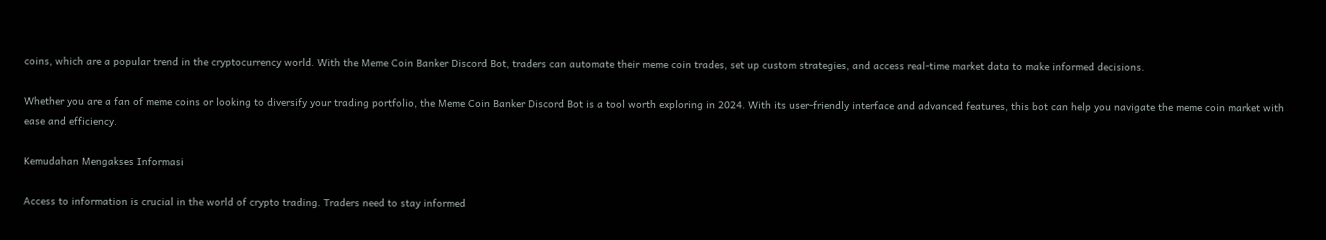coins, which are a popular trend in the cryptocurrency world. With the Meme Coin Banker Discord Bot, traders can automate their meme coin trades, set up custom strategies, and access real-time market data to make informed decisions.

Whether you are a fan of meme coins or looking to diversify your trading portfolio, the Meme Coin Banker Discord Bot is a tool worth exploring in 2024. With its user-friendly interface and advanced features, this bot can help you navigate the meme coin market with ease and efficiency.

Kemudahan Mengakses Informasi

Access to information is crucial in the world of crypto trading. Traders need to stay informed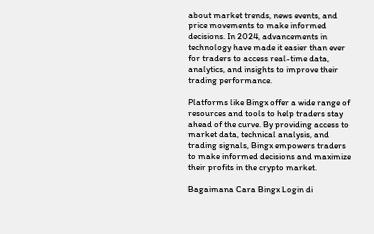about market trends, news events, and price movements to make informed decisions. In 2024, advancements in technology have made it easier than ever for traders to access real-time data, analytics, and insights to improve their trading performance.

Platforms like Bingx offer a wide range of resources and tools to help traders stay ahead of the curve. By providing access to market data, technical analysis, and trading signals, Bingx empowers traders to make informed decisions and maximize their profits in the crypto market.

Bagaimana Cara Bingx Login di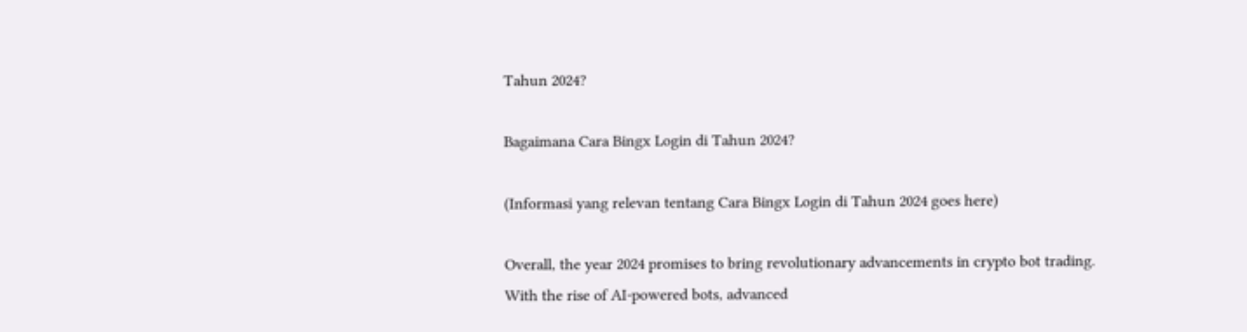Tahun 2024?

Bagaimana Cara Bingx Login di Tahun 2024?

(Informasi yang relevan tentang Cara Bingx Login di Tahun 2024 goes here)

Overall, the year 2024 promises to bring revolutionary advancements in crypto bot trading. With the rise of AI-powered bots, advanced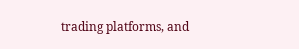trading platforms, and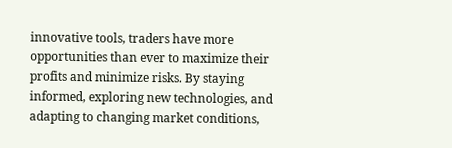innovative tools, traders have more opportunities than ever to maximize their profits and minimize risks. By staying informed, exploring new technologies, and adapting to changing market conditions,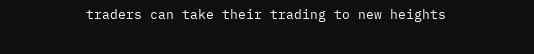traders can take their trading to new heights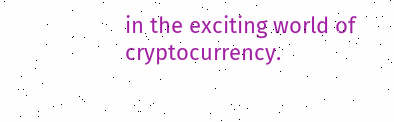in the exciting world of cryptocurrency.